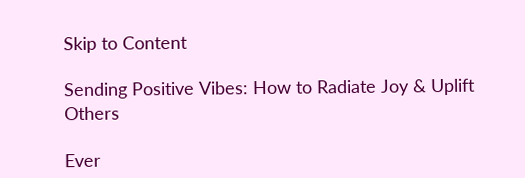Skip to Content

Sending Positive Vibes: How to Radiate Joy & Uplift Others

Ever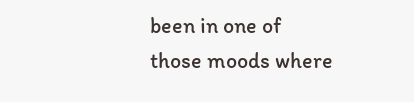been in one of those moods where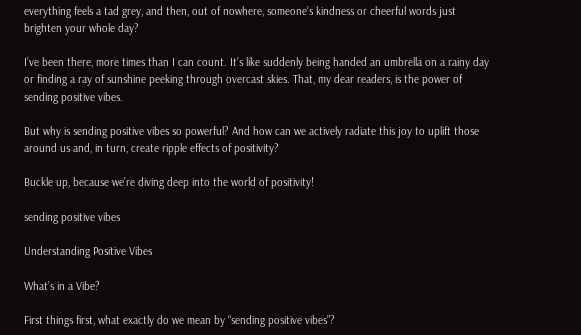everything feels a tad grey, and then, out of nowhere, someone’s kindness or cheerful words just brighten your whole day?

I’ve been there, more times than I can count. It’s like suddenly being handed an umbrella on a rainy day or finding a ray of sunshine peeking through overcast skies. That, my dear readers, is the power of sending positive vibes.

But why is sending positive vibes so powerful? And how can we actively radiate this joy to uplift those around us and, in turn, create ripple effects of positivity?

Buckle up, because we’re diving deep into the world of positivity!

sending positive vibes

Understanding Positive Vibes

What’s in a Vibe?

First things first, what exactly do we mean by “sending positive vibes”?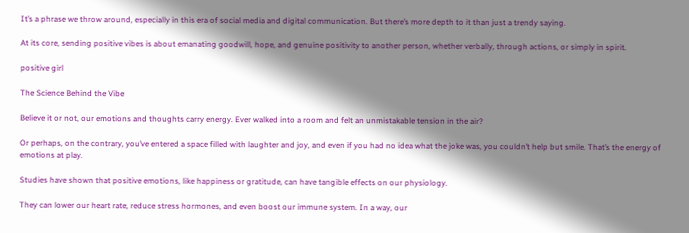It’s a phrase we throw around, especially in this era of social media and digital communication. But there’s more depth to it than just a trendy saying.

At its core, sending positive vibes is about emanating goodwill, hope, and genuine positivity to another person, whether verbally, through actions, or simply in spirit.

positive girl

The Science Behind the Vibe

Believe it or not, our emotions and thoughts carry energy. Ever walked into a room and felt an unmistakable tension in the air?

Or perhaps, on the contrary, you’ve entered a space filled with laughter and joy, and even if you had no idea what the joke was, you couldn’t help but smile. That’s the energy of emotions at play.

Studies have shown that positive emotions, like happiness or gratitude, can have tangible effects on our physiology.

They can lower our heart rate, reduce stress hormones, and even boost our immune system. In a way, our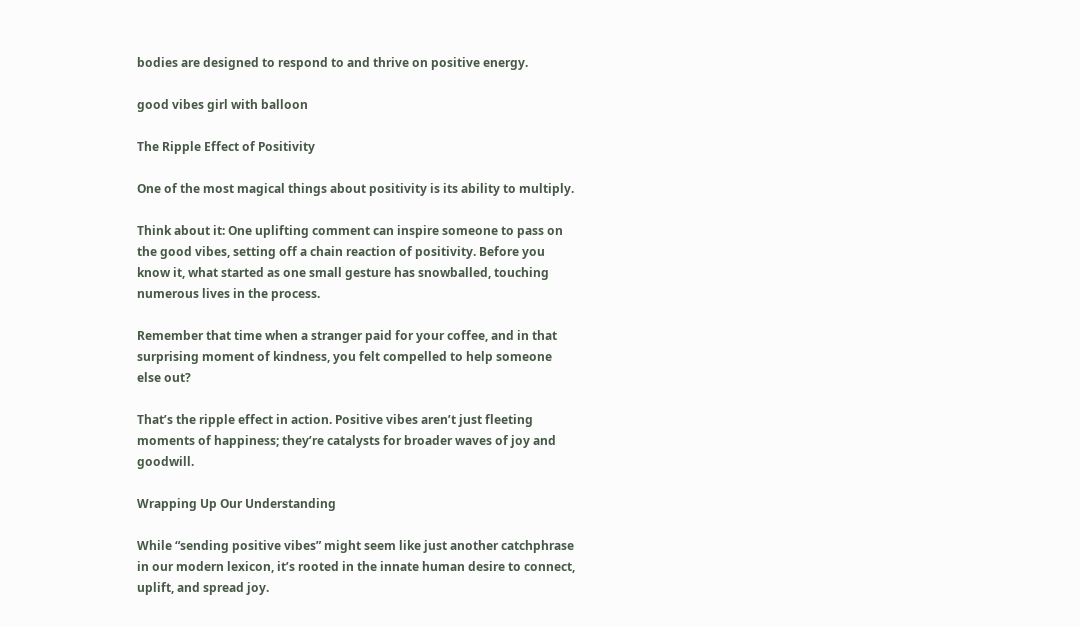bodies are designed to respond to and thrive on positive energy.

good vibes girl with balloon

The Ripple Effect of Positivity

One of the most magical things about positivity is its ability to multiply.

Think about it: One uplifting comment can inspire someone to pass on the good vibes, setting off a chain reaction of positivity. Before you know it, what started as one small gesture has snowballed, touching numerous lives in the process.

Remember that time when a stranger paid for your coffee, and in that surprising moment of kindness, you felt compelled to help someone else out?

That’s the ripple effect in action. Positive vibes aren’t just fleeting moments of happiness; they’re catalysts for broader waves of joy and goodwill.

Wrapping Up Our Understanding

While “sending positive vibes” might seem like just another catchphrase in our modern lexicon, it’s rooted in the innate human desire to connect, uplift, and spread joy.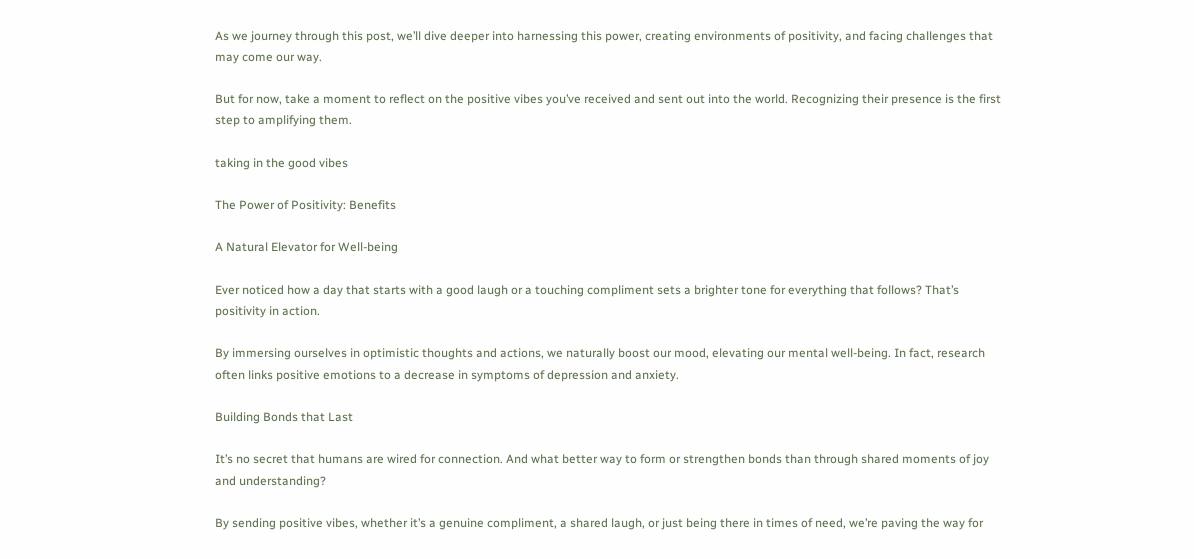As we journey through this post, we’ll dive deeper into harnessing this power, creating environments of positivity, and facing challenges that may come our way.

But for now, take a moment to reflect on the positive vibes you’ve received and sent out into the world. Recognizing their presence is the first step to amplifying them.

taking in the good vibes

The Power of Positivity: Benefits

A Natural Elevator for Well-being

Ever noticed how a day that starts with a good laugh or a touching compliment sets a brighter tone for everything that follows? That’s positivity in action.

By immersing ourselves in optimistic thoughts and actions, we naturally boost our mood, elevating our mental well-being. In fact, research often links positive emotions to a decrease in symptoms of depression and anxiety.

Building Bonds that Last

It’s no secret that humans are wired for connection. And what better way to form or strengthen bonds than through shared moments of joy and understanding?

By sending positive vibes, whether it’s a genuine compliment, a shared laugh, or just being there in times of need, we’re paving the way for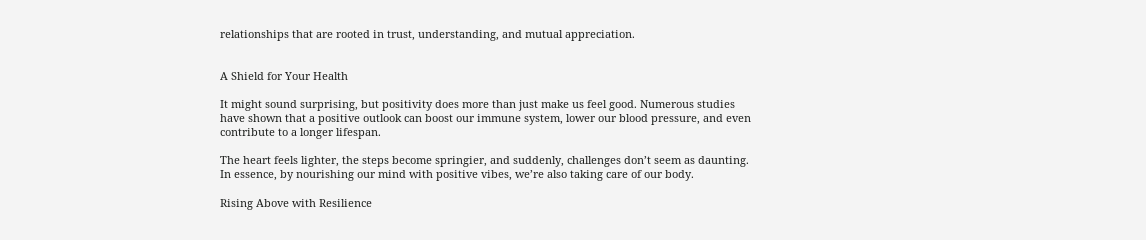relationships that are rooted in trust, understanding, and mutual appreciation.


A Shield for Your Health

It might sound surprising, but positivity does more than just make us feel good. Numerous studies have shown that a positive outlook can boost our immune system, lower our blood pressure, and even contribute to a longer lifespan.

The heart feels lighter, the steps become springier, and suddenly, challenges don’t seem as daunting. In essence, by nourishing our mind with positive vibes, we’re also taking care of our body.

Rising Above with Resilience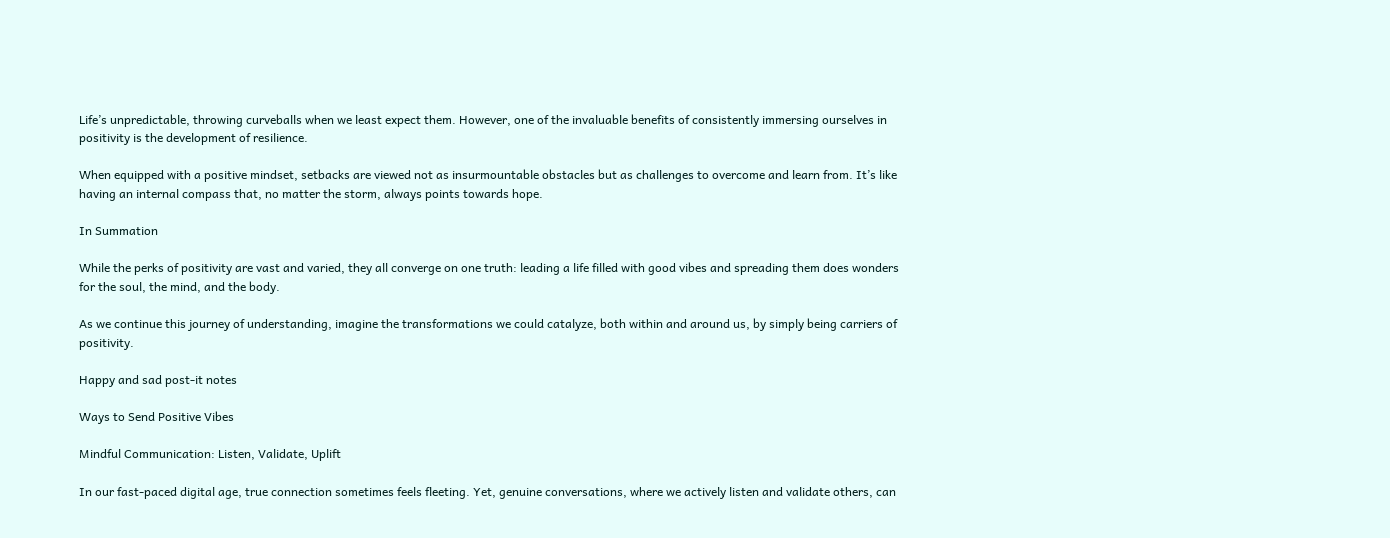Life’s unpredictable, throwing curveballs when we least expect them. However, one of the invaluable benefits of consistently immersing ourselves in positivity is the development of resilience.

When equipped with a positive mindset, setbacks are viewed not as insurmountable obstacles but as challenges to overcome and learn from. It’s like having an internal compass that, no matter the storm, always points towards hope.

In Summation

While the perks of positivity are vast and varied, they all converge on one truth: leading a life filled with good vibes and spreading them does wonders for the soul, the mind, and the body.

As we continue this journey of understanding, imagine the transformations we could catalyze, both within and around us, by simply being carriers of positivity.

Happy and sad post-it notes

Ways to Send Positive Vibes

Mindful Communication: Listen, Validate, Uplift

In our fast-paced digital age, true connection sometimes feels fleeting. Yet, genuine conversations, where we actively listen and validate others, can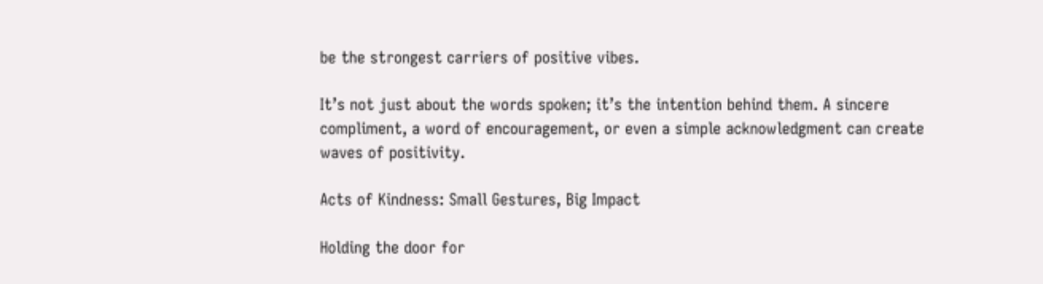be the strongest carriers of positive vibes.

It’s not just about the words spoken; it’s the intention behind them. A sincere compliment, a word of encouragement, or even a simple acknowledgment can create waves of positivity.

Acts of Kindness: Small Gestures, Big Impact

Holding the door for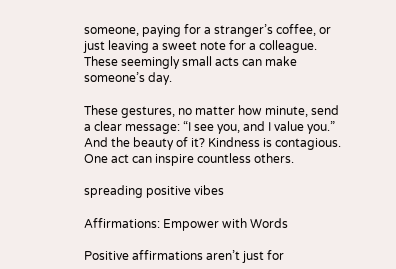someone, paying for a stranger’s coffee, or just leaving a sweet note for a colleague. These seemingly small acts can make someone’s day.

These gestures, no matter how minute, send a clear message: “I see you, and I value you.” And the beauty of it? Kindness is contagious. One act can inspire countless others.

spreading positive vibes

Affirmations: Empower with Words

Positive affirmations aren’t just for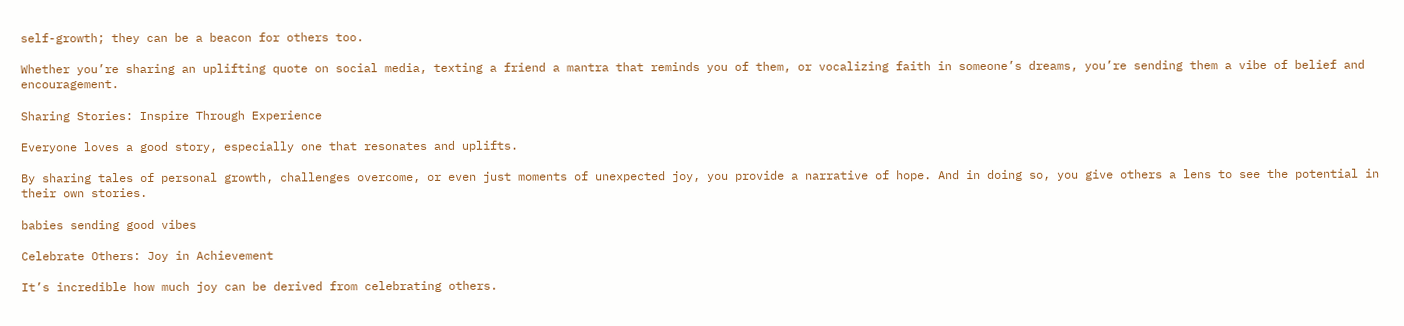self-growth; they can be a beacon for others too.

Whether you’re sharing an uplifting quote on social media, texting a friend a mantra that reminds you of them, or vocalizing faith in someone’s dreams, you’re sending them a vibe of belief and encouragement.

Sharing Stories: Inspire Through Experience

Everyone loves a good story, especially one that resonates and uplifts.

By sharing tales of personal growth, challenges overcome, or even just moments of unexpected joy, you provide a narrative of hope. And in doing so, you give others a lens to see the potential in their own stories.

babies sending good vibes

Celebrate Others: Joy in Achievement

It’s incredible how much joy can be derived from celebrating others.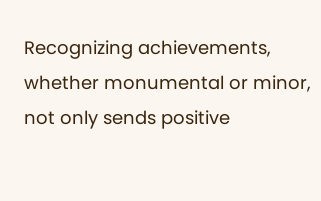Recognizing achievements, whether monumental or minor, not only sends positive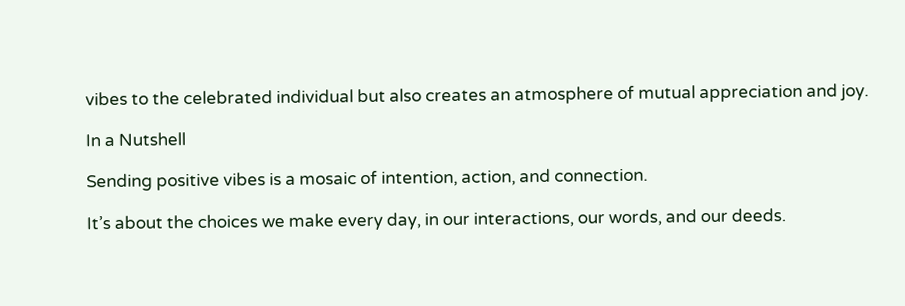vibes to the celebrated individual but also creates an atmosphere of mutual appreciation and joy.

In a Nutshell

Sending positive vibes is a mosaic of intention, action, and connection.

It’s about the choices we make every day, in our interactions, our words, and our deeds.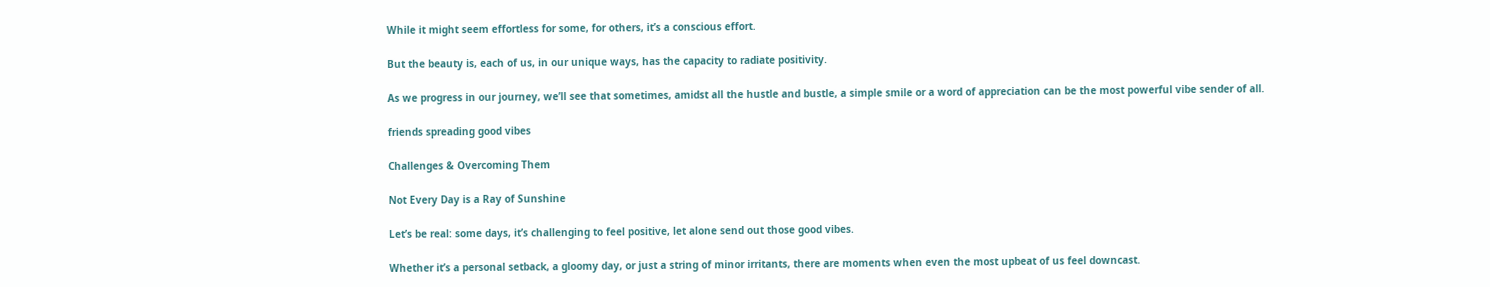While it might seem effortless for some, for others, it’s a conscious effort.

But the beauty is, each of us, in our unique ways, has the capacity to radiate positivity.

As we progress in our journey, we’ll see that sometimes, amidst all the hustle and bustle, a simple smile or a word of appreciation can be the most powerful vibe sender of all.

friends spreading good vibes

Challenges & Overcoming Them

Not Every Day is a Ray of Sunshine

Let’s be real: some days, it’s challenging to feel positive, let alone send out those good vibes.

Whether it’s a personal setback, a gloomy day, or just a string of minor irritants, there are moments when even the most upbeat of us feel downcast.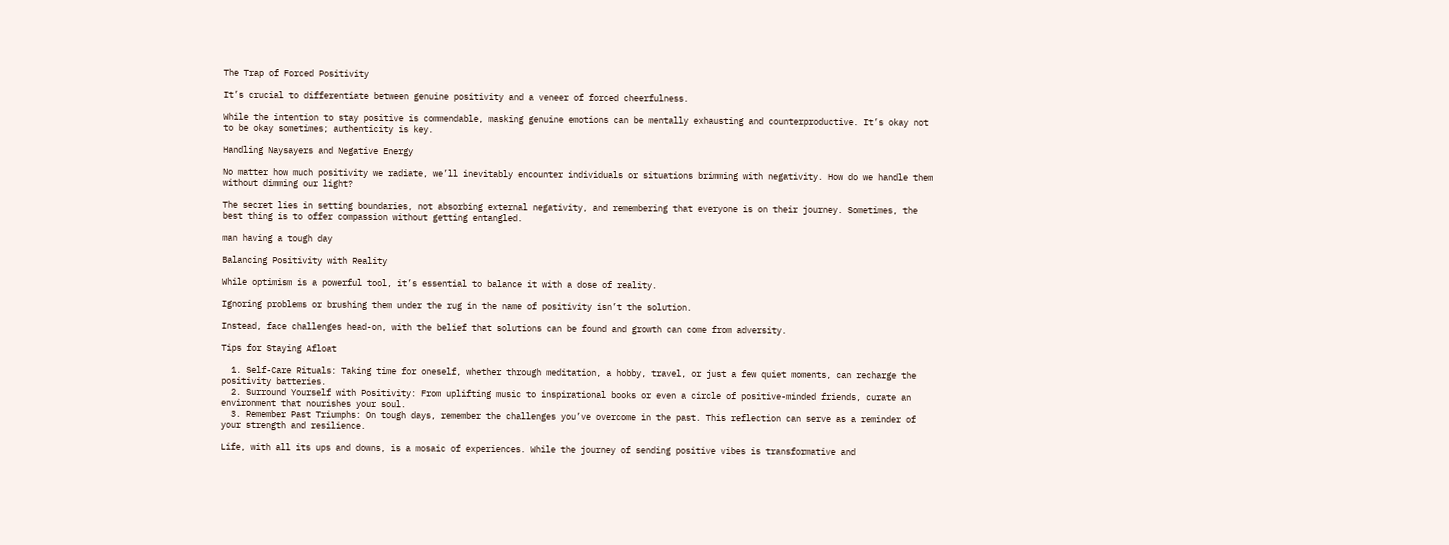The Trap of Forced Positivity

It’s crucial to differentiate between genuine positivity and a veneer of forced cheerfulness.

While the intention to stay positive is commendable, masking genuine emotions can be mentally exhausting and counterproductive. It’s okay not to be okay sometimes; authenticity is key.

Handling Naysayers and Negative Energy

No matter how much positivity we radiate, we’ll inevitably encounter individuals or situations brimming with negativity. How do we handle them without dimming our light?

The secret lies in setting boundaries, not absorbing external negativity, and remembering that everyone is on their journey. Sometimes, the best thing is to offer compassion without getting entangled.

man having a tough day

Balancing Positivity with Reality

While optimism is a powerful tool, it’s essential to balance it with a dose of reality.

Ignoring problems or brushing them under the rug in the name of positivity isn’t the solution.

Instead, face challenges head-on, with the belief that solutions can be found and growth can come from adversity.

Tips for Staying Afloat

  1. Self-Care Rituals: Taking time for oneself, whether through meditation, a hobby, travel, or just a few quiet moments, can recharge the positivity batteries.
  2. Surround Yourself with Positivity: From uplifting music to inspirational books or even a circle of positive-minded friends, curate an environment that nourishes your soul.
  3. Remember Past Triumphs: On tough days, remember the challenges you’ve overcome in the past. This reflection can serve as a reminder of your strength and resilience.

Life, with all its ups and downs, is a mosaic of experiences. While the journey of sending positive vibes is transformative and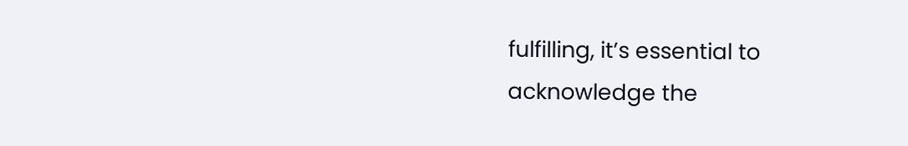fulfilling, it’s essential to acknowledge the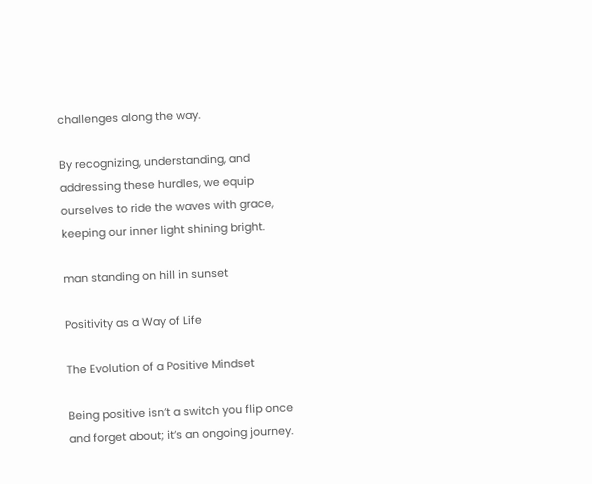challenges along the way.

By recognizing, understanding, and addressing these hurdles, we equip ourselves to ride the waves with grace, keeping our inner light shining bright.

man standing on hill in sunset

Positivity as a Way of Life

The Evolution of a Positive Mindset

Being positive isn’t a switch you flip once and forget about; it’s an ongoing journey.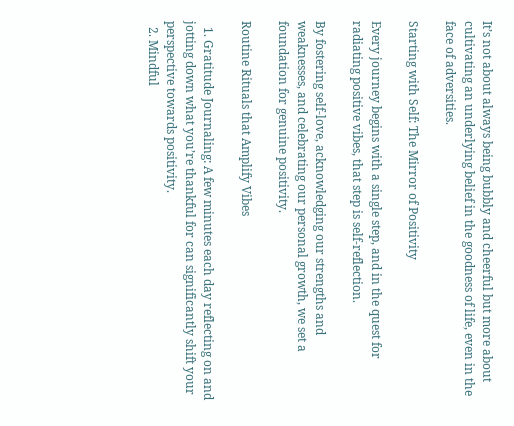It’s not about always being bubbly and cheerful but more about cultivating an underlying belief in the goodness of life, even in the face of adversities.

Starting with Self: The Mirror of Positivity

Every journey begins with a single step, and in the quest for radiating positive vibes, that step is self-reflection.

By fostering self-love, acknowledging our strengths and weaknesses, and celebrating our personal growth, we set a foundation for genuine positivity.

Routine Rituals that Amplify Vibes

  1. Gratitude Journaling: A few minutes each day reflecting on and jotting down what you’re thankful for can significantly shift your perspective towards positivity.
  2. Mindful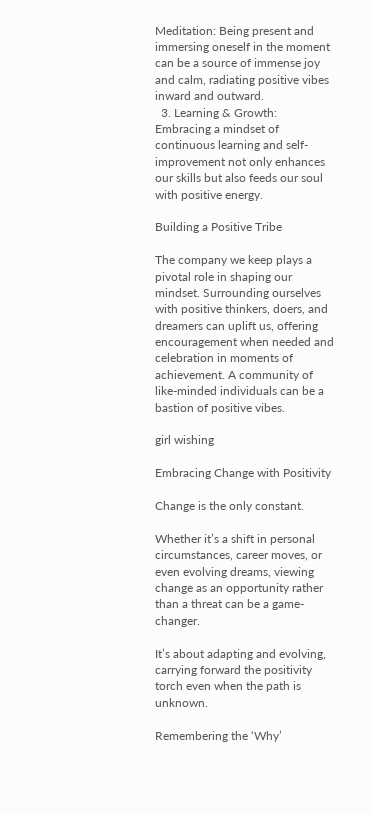Meditation: Being present and immersing oneself in the moment can be a source of immense joy and calm, radiating positive vibes inward and outward.
  3. Learning & Growth: Embracing a mindset of continuous learning and self-improvement not only enhances our skills but also feeds our soul with positive energy.

Building a Positive Tribe

The company we keep plays a pivotal role in shaping our mindset. Surrounding ourselves with positive thinkers, doers, and dreamers can uplift us, offering encouragement when needed and celebration in moments of achievement. A community of like-minded individuals can be a bastion of positive vibes.

girl wishing

Embracing Change with Positivity

Change is the only constant.

Whether it’s a shift in personal circumstances, career moves, or even evolving dreams, viewing change as an opportunity rather than a threat can be a game-changer.

It’s about adapting and evolving, carrying forward the positivity torch even when the path is unknown.

Remembering the ‘Why’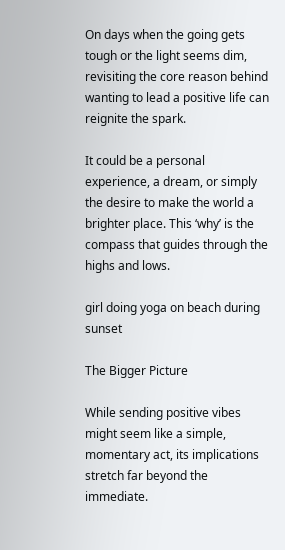On days when the going gets tough or the light seems dim, revisiting the core reason behind wanting to lead a positive life can reignite the spark.

It could be a personal experience, a dream, or simply the desire to make the world a brighter place. This ‘why’ is the compass that guides through the highs and lows.

girl doing yoga on beach during sunset

The Bigger Picture

While sending positive vibes might seem like a simple, momentary act, its implications stretch far beyond the immediate.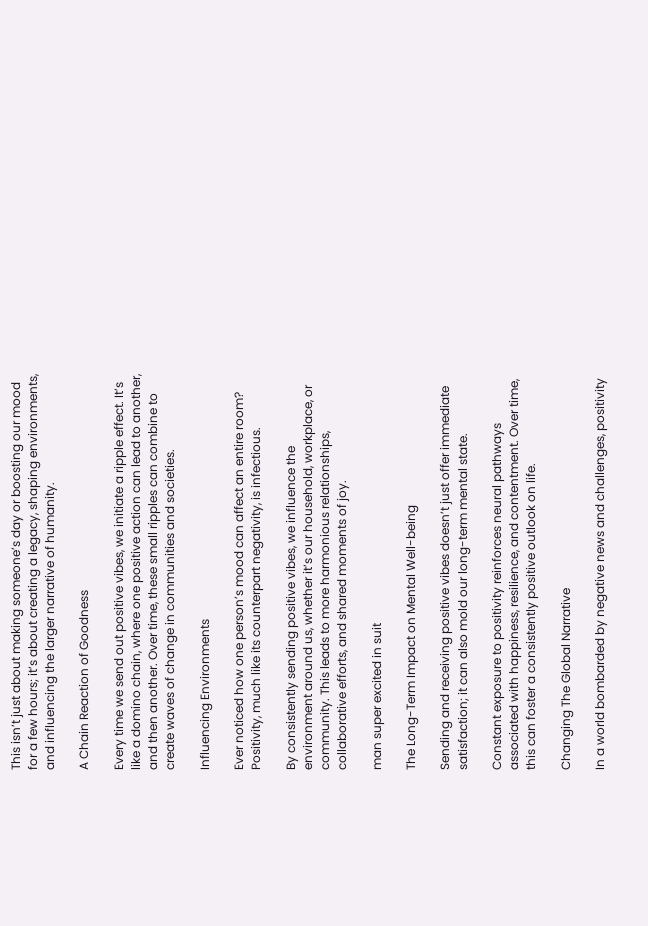This isn’t just about making someone’s day or boosting our mood for a few hours; it’s about creating a legacy, shaping environments, and influencing the larger narrative of humanity.

A Chain Reaction of Goodness

Every time we send out positive vibes, we initiate a ripple effect. It’s like a domino chain, where one positive action can lead to another, and then another. Over time, these small ripples can combine to create waves of change in communities and societies.

Influencing Environments

Ever noticed how one person’s mood can affect an entire room? Positivity, much like its counterpart negativity, is infectious.

By consistently sending positive vibes, we influence the environment around us, whether it’s our household, workplace, or community. This leads to more harmonious relationships, collaborative efforts, and shared moments of joy.

man super excited in suit

The Long-Term Impact on Mental Well-being

Sending and receiving positive vibes doesn’t just offer immediate satisfaction; it can also mold our long-term mental state.

Constant exposure to positivity reinforces neural pathways associated with happiness, resilience, and contentment. Over time, this can foster a consistently positive outlook on life.

Changing The Global Narrative

In a world bombarded by negative news and challenges, positivity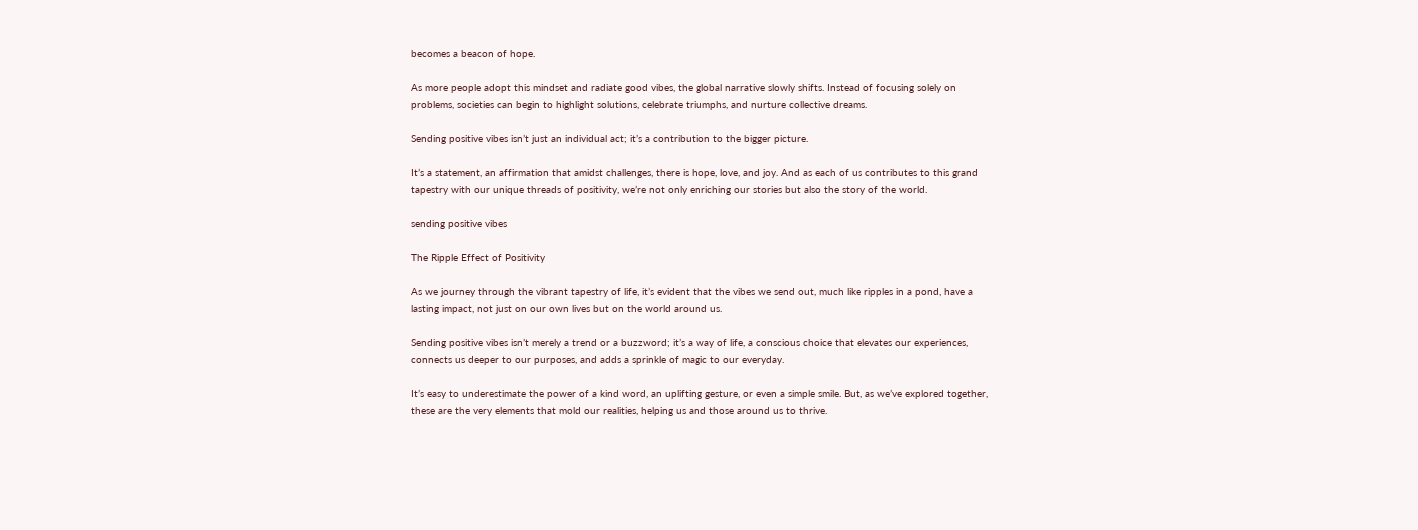becomes a beacon of hope.

As more people adopt this mindset and radiate good vibes, the global narrative slowly shifts. Instead of focusing solely on problems, societies can begin to highlight solutions, celebrate triumphs, and nurture collective dreams.

Sending positive vibes isn’t just an individual act; it’s a contribution to the bigger picture.

It’s a statement, an affirmation that amidst challenges, there is hope, love, and joy. And as each of us contributes to this grand tapestry with our unique threads of positivity, we’re not only enriching our stories but also the story of the world.

sending positive vibes

The Ripple Effect of Positivity

As we journey through the vibrant tapestry of life, it’s evident that the vibes we send out, much like ripples in a pond, have a lasting impact, not just on our own lives but on the world around us.

Sending positive vibes isn’t merely a trend or a buzzword; it’s a way of life, a conscious choice that elevates our experiences, connects us deeper to our purposes, and adds a sprinkle of magic to our everyday.

It’s easy to underestimate the power of a kind word, an uplifting gesture, or even a simple smile. But, as we’ve explored together, these are the very elements that mold our realities, helping us and those around us to thrive.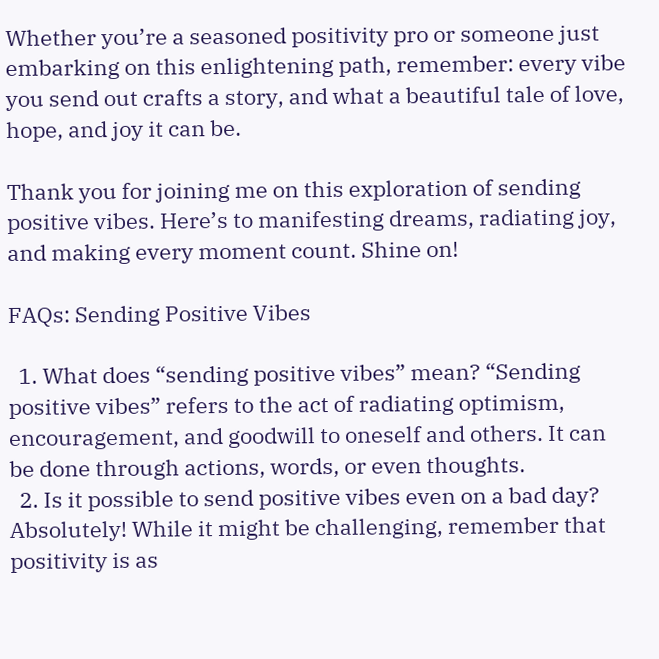Whether you’re a seasoned positivity pro or someone just embarking on this enlightening path, remember: every vibe you send out crafts a story, and what a beautiful tale of love, hope, and joy it can be.

Thank you for joining me on this exploration of sending positive vibes. Here’s to manifesting dreams, radiating joy, and making every moment count. Shine on!

FAQs: Sending Positive Vibes

  1. What does “sending positive vibes” mean? “Sending positive vibes” refers to the act of radiating optimism, encouragement, and goodwill to oneself and others. It can be done through actions, words, or even thoughts.
  2. Is it possible to send positive vibes even on a bad day? Absolutely! While it might be challenging, remember that positivity is as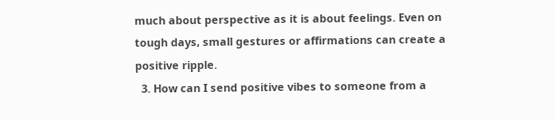much about perspective as it is about feelings. Even on tough days, small gestures or affirmations can create a positive ripple.
  3. How can I send positive vibes to someone from a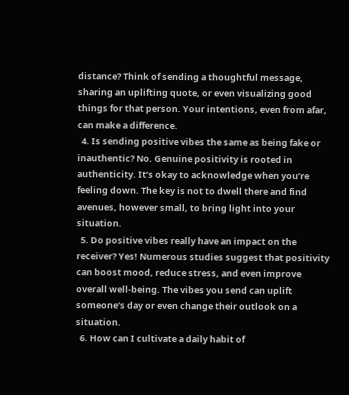distance? Think of sending a thoughtful message, sharing an uplifting quote, or even visualizing good things for that person. Your intentions, even from afar, can make a difference.
  4. Is sending positive vibes the same as being fake or inauthentic? No. Genuine positivity is rooted in authenticity. It’s okay to acknowledge when you’re feeling down. The key is not to dwell there and find avenues, however small, to bring light into your situation.
  5. Do positive vibes really have an impact on the receiver? Yes! Numerous studies suggest that positivity can boost mood, reduce stress, and even improve overall well-being. The vibes you send can uplift someone’s day or even change their outlook on a situation.
  6. How can I cultivate a daily habit of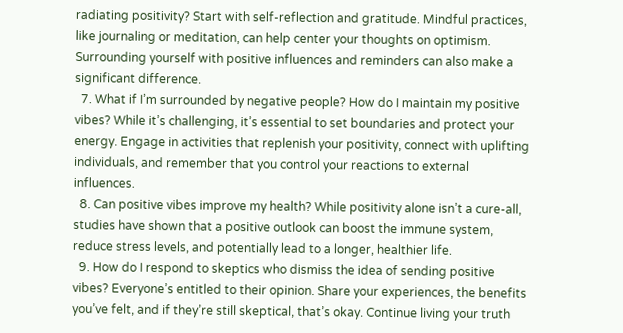radiating positivity? Start with self-reflection and gratitude. Mindful practices, like journaling or meditation, can help center your thoughts on optimism. Surrounding yourself with positive influences and reminders can also make a significant difference.
  7. What if I’m surrounded by negative people? How do I maintain my positive vibes? While it’s challenging, it’s essential to set boundaries and protect your energy. Engage in activities that replenish your positivity, connect with uplifting individuals, and remember that you control your reactions to external influences.
  8. Can positive vibes improve my health? While positivity alone isn’t a cure-all, studies have shown that a positive outlook can boost the immune system, reduce stress levels, and potentially lead to a longer, healthier life.
  9. How do I respond to skeptics who dismiss the idea of sending positive vibes? Everyone’s entitled to their opinion. Share your experiences, the benefits you’ve felt, and if they’re still skeptical, that’s okay. Continue living your truth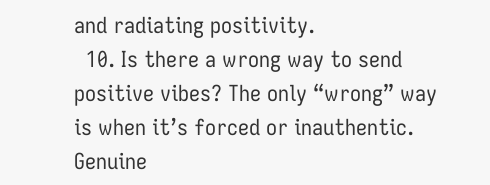and radiating positivity.
  10. Is there a wrong way to send positive vibes? The only “wrong” way is when it’s forced or inauthentic. Genuine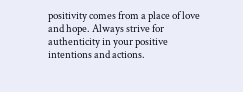positivity comes from a place of love and hope. Always strive for authenticity in your positive intentions and actions.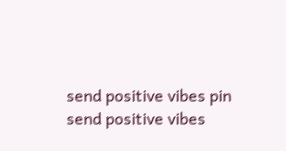send positive vibes pin
send positive vibes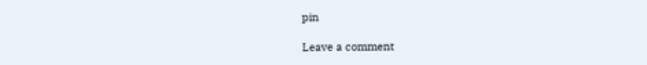pin

Leave a comment